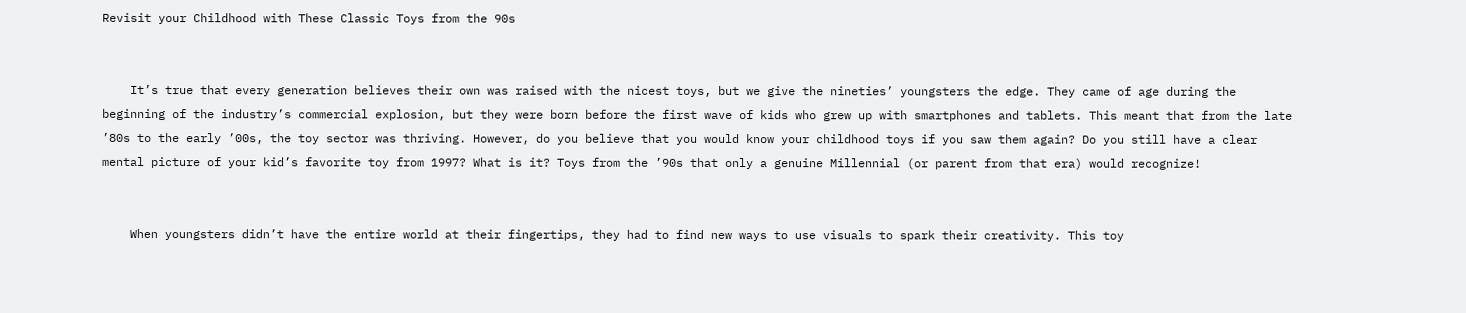Revisit your Childhood with These Classic Toys from the 90s


    It’s true that every generation believes their own was raised with the nicest toys, but we give the nineties’ youngsters the edge. They came of age during the beginning of the industry’s commercial explosion, but they were born before the first wave of kids who grew up with smartphones and tablets. This meant that from the late ’80s to the early ’00s, the toy sector was thriving. However, do you believe that you would know your childhood toys if you saw them again? Do you still have a clear mental picture of your kid’s favorite toy from 1997? What is it? Toys from the ’90s that only a genuine Millennial (or parent from that era) would recognize!


    When youngsters didn’t have the entire world at their fingertips, they had to find new ways to use visuals to spark their creativity. This toy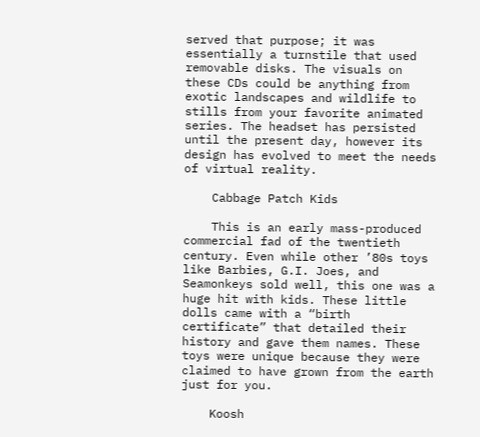served that purpose; it was essentially a turnstile that used removable disks. The visuals on these CDs could be anything from exotic landscapes and wildlife to stills from your favorite animated series. The headset has persisted until the present day, however its design has evolved to meet the needs of virtual reality.

    Cabbage Patch Kids

    This is an early mass-produced commercial fad of the twentieth century. Even while other ’80s toys like Barbies, G.I. Joes, and Seamonkeys sold well, this one was a huge hit with kids. These little dolls came with a “birth certificate” that detailed their history and gave them names. These toys were unique because they were claimed to have grown from the earth just for you.

    Koosh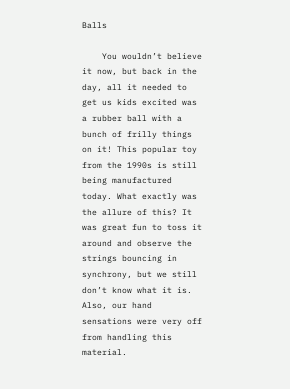Balls

    You wouldn’t believe it now, but back in the day, all it needed to get us kids excited was a rubber ball with a bunch of frilly things on it! This popular toy from the 1990s is still being manufactured today. What exactly was the allure of this? It was great fun to toss it around and observe the strings bouncing in synchrony, but we still don’t know what it is. Also, our hand sensations were very off from handling this material.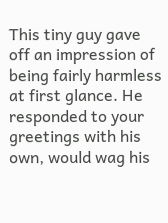This tiny guy gave off an impression of being fairly harmless at first glance. He responded to your greetings with his own, would wag his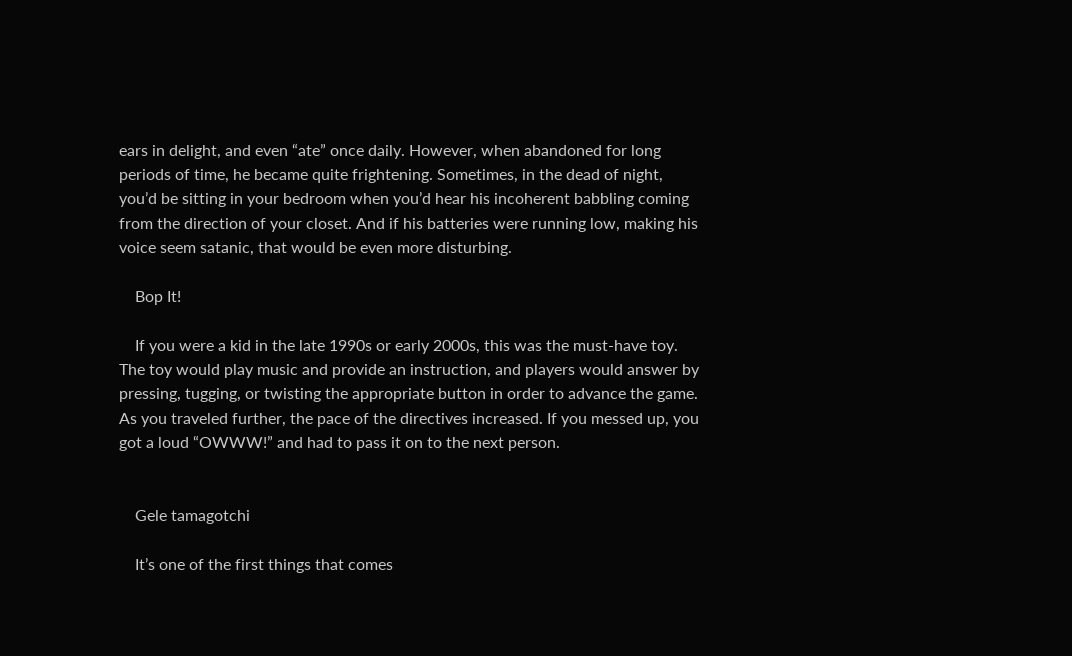ears in delight, and even “ate” once daily. However, when abandoned for long periods of time, he became quite frightening. Sometimes, in the dead of night, you’d be sitting in your bedroom when you’d hear his incoherent babbling coming from the direction of your closet. And if his batteries were running low, making his voice seem satanic, that would be even more disturbing.

    Bop It!

    If you were a kid in the late 1990s or early 2000s, this was the must-have toy. The toy would play music and provide an instruction, and players would answer by pressing, tugging, or twisting the appropriate button in order to advance the game. As you traveled further, the pace of the directives increased. If you messed up, you got a loud “OWWW!” and had to pass it on to the next person.


    Gele tamagotchi

    It’s one of the first things that comes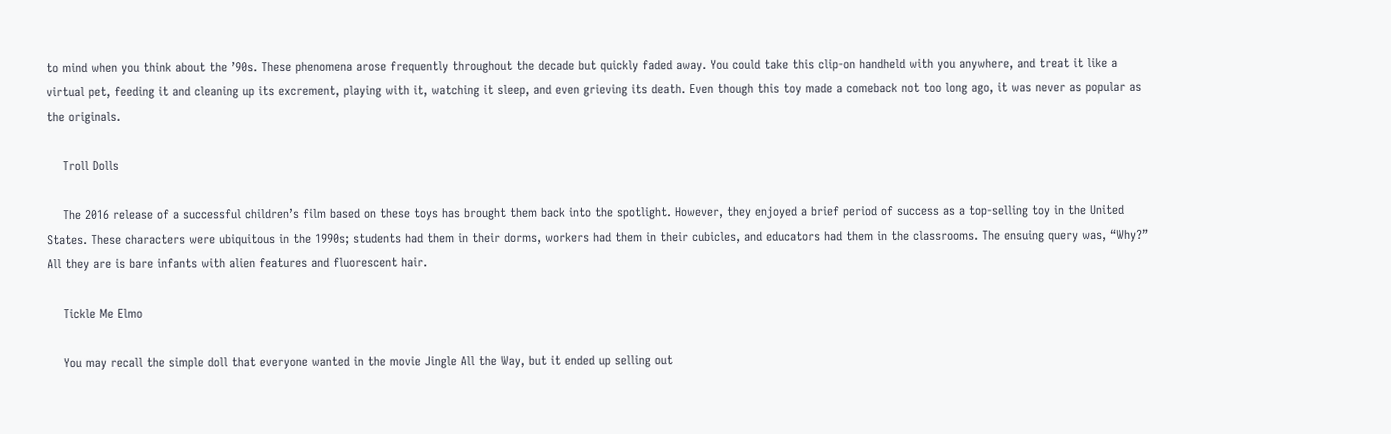to mind when you think about the ’90s. These phenomena arose frequently throughout the decade but quickly faded away. You could take this clip-on handheld with you anywhere, and treat it like a virtual pet, feeding it and cleaning up its excrement, playing with it, watching it sleep, and even grieving its death. Even though this toy made a comeback not too long ago, it was never as popular as the originals.

    Troll Dolls

    The 2016 release of a successful children’s film based on these toys has brought them back into the spotlight. However, they enjoyed a brief period of success as a top-selling toy in the United States. These characters were ubiquitous in the 1990s; students had them in their dorms, workers had them in their cubicles, and educators had them in the classrooms. The ensuing query was, “Why?” All they are is bare infants with alien features and fluorescent hair.

    Tickle Me Elmo

    You may recall the simple doll that everyone wanted in the movie Jingle All the Way, but it ended up selling out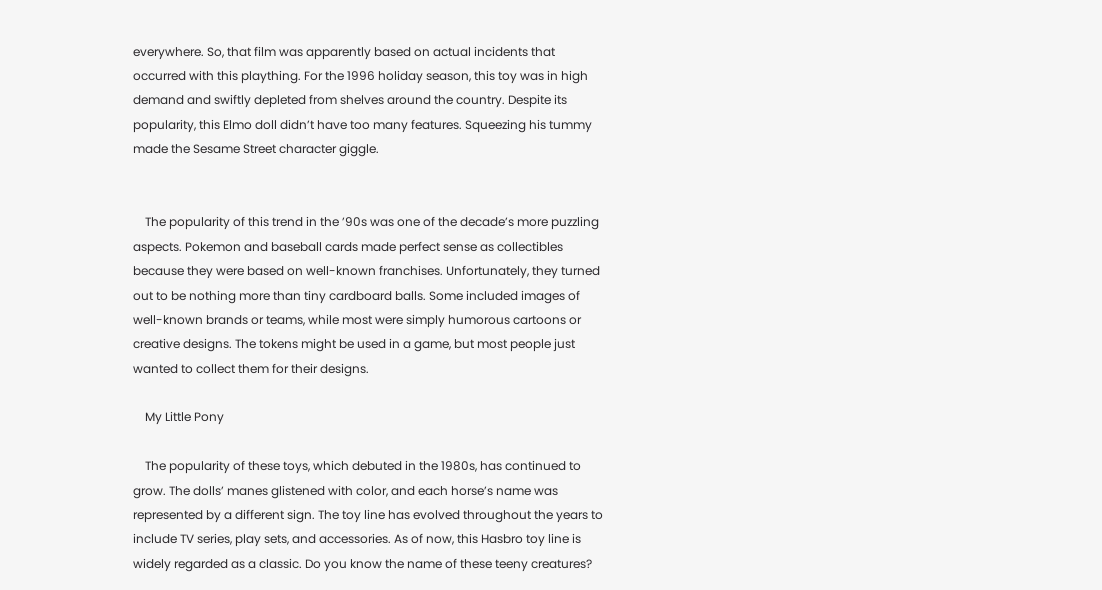everywhere. So, that film was apparently based on actual incidents that occurred with this plaything. For the 1996 holiday season, this toy was in high demand and swiftly depleted from shelves around the country. Despite its popularity, this Elmo doll didn’t have too many features. Squeezing his tummy made the Sesame Street character giggle.


    The popularity of this trend in the ’90s was one of the decade’s more puzzling aspects. Pokemon and baseball cards made perfect sense as collectibles because they were based on well-known franchises. Unfortunately, they turned out to be nothing more than tiny cardboard balls. Some included images of well-known brands or teams, while most were simply humorous cartoons or creative designs. The tokens might be used in a game, but most people just wanted to collect them for their designs.

    My Little Pony

    The popularity of these toys, which debuted in the 1980s, has continued to grow. The dolls’ manes glistened with color, and each horse’s name was represented by a different sign. The toy line has evolved throughout the years to include TV series, play sets, and accessories. As of now, this Hasbro toy line is widely regarded as a classic. Do you know the name of these teeny creatures?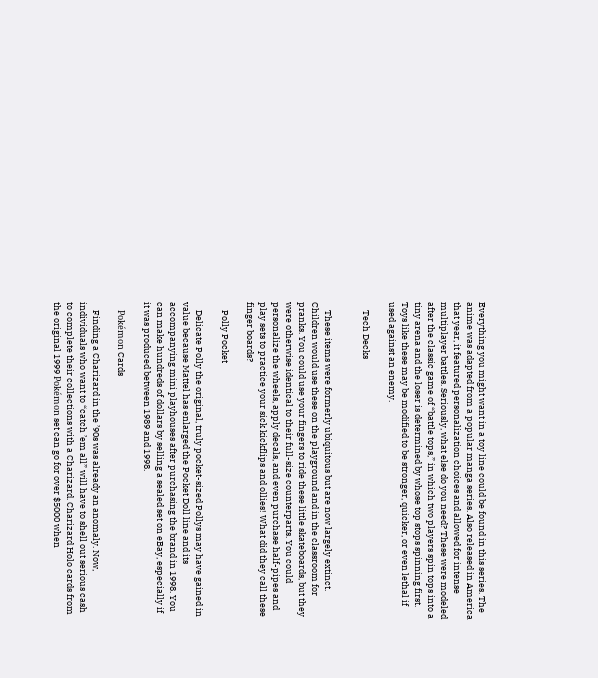Everything you might want in a toy line could be found in this series. The anime was adapted from a popular manga series. Also released in America that year, it featured personalization choices and allowed for intense multiplayer battles. Seriously, what else do you need? These were modeled after the classic game of “battle tops,” in which two players spin tops into a tiny arena and the loser is determined by whose top stops spinning first. Toys like these may be modified to be stronger, quicker, or even lethal if used against an enemy.

    Tech Decks


    These items were formerly ubiquitous but are now largely extinct. Children would use these on the playground and in the classroom for pranks. You could use your fingers to ride these little skateboards, but they were otherwise identical to their full-size counterparts. You could personalize the wheels, apply decals, and even purchase half-pipes and play sets to practice your sick kickflips and ollies! What did they call these finger boards?

    Polly Pocket

    Delicate Polly the original, truly pocket-sized Pollys may have gained in value because Mattel has enlarged the Pocket Doll line and its accompanying mini playhouses after purchasing the brand in 1998. You can make hundreds of dollars by selling a sealed set on eBay, especially if it was produced between 1989 and 1998.

    Pokémon Cards

    Finding a Charizard in the ’90s was already an anomaly. Now, individuals who want to “catch ’em all” will have to shell out serious cash to complete their collections with a Charizard. Charizard Holo cards from the original 1999 Pokémon set can go for over $5000 when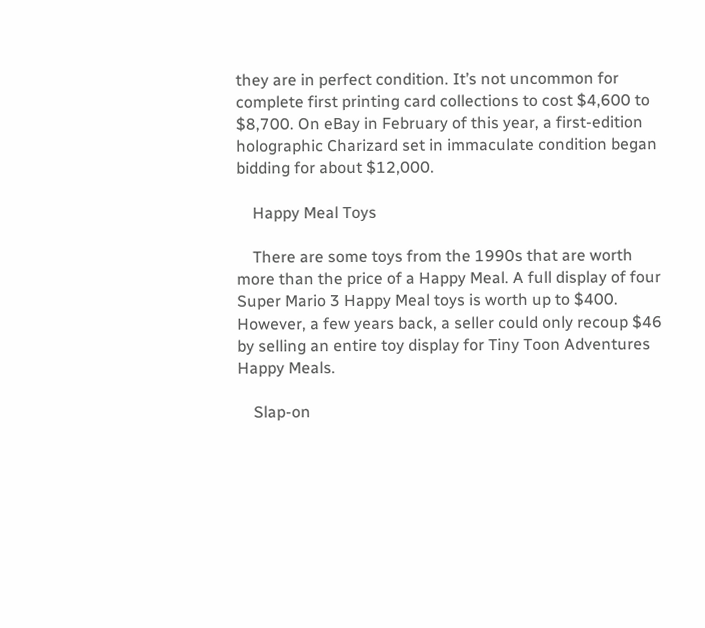they are in perfect condition. It’s not uncommon for complete first printing card collections to cost $4,600 to $8,700. On eBay in February of this year, a first-edition holographic Charizard set in immaculate condition began bidding for about $12,000.

    Happy Meal Toys

    There are some toys from the 1990s that are worth more than the price of a Happy Meal. A full display of four Super Mario 3 Happy Meal toys is worth up to $400. However, a few years back, a seller could only recoup $46 by selling an entire toy display for Tiny Toon Adventures Happy Meals.

    Slap-on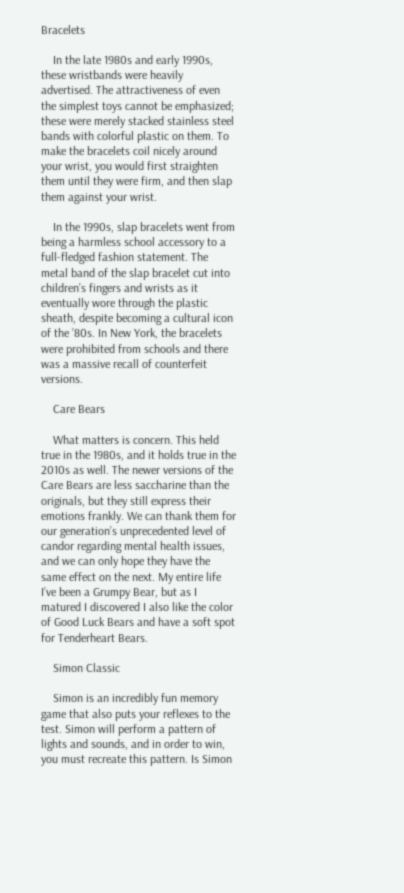Bracelets

    In the late 1980s and early 1990s, these wristbands were heavily advertised. The attractiveness of even the simplest toys cannot be emphasized; these were merely stacked stainless steel bands with colorful plastic on them. To make the bracelets coil nicely around your wrist, you would first straighten them until they were firm, and then slap them against your wrist.

    In the 1990s, slap bracelets went from being a harmless school accessory to a full-fledged fashion statement. The metal band of the slap bracelet cut into children’s fingers and wrists as it eventually wore through the plastic sheath, despite becoming a cultural icon of the ’80s. In New York, the bracelets were prohibited from schools and there was a massive recall of counterfeit versions.

    Care Bears

    What matters is concern. This held true in the 1980s, and it holds true in the 2010s as well. The newer versions of the Care Bears are less saccharine than the originals, but they still express their emotions frankly. We can thank them for our generation’s unprecedented level of candor regarding mental health issues, and we can only hope they have the same effect on the next. My entire life I’ve been a Grumpy Bear, but as I matured I discovered I also like the color of Good Luck Bears and have a soft spot for Tenderheart Bears.

    Simon Classic

    Simon is an incredibly fun memory game that also puts your reflexes to the test. Simon will perform a pattern of lights and sounds, and in order to win, you must recreate this pattern. Is Simon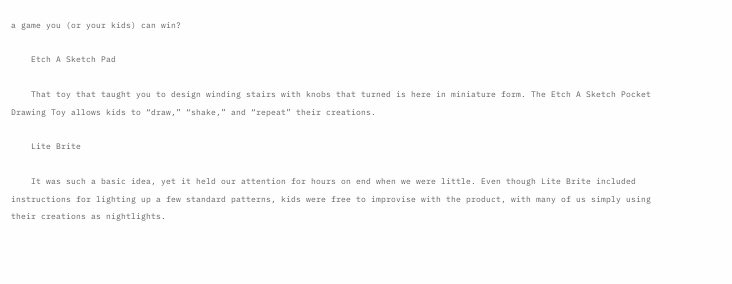a game you (or your kids) can win?

    Etch A Sketch Pad

    That toy that taught you to design winding stairs with knobs that turned is here in miniature form. The Etch A Sketch Pocket Drawing Toy allows kids to “draw,” “shake,” and “repeat” their creations.

    Lite Brite

    It was such a basic idea, yet it held our attention for hours on end when we were little. Even though Lite Brite included instructions for lighting up a few standard patterns, kids were free to improvise with the product, with many of us simply using their creations as nightlights.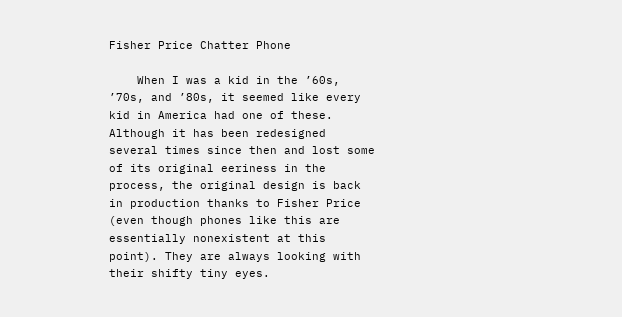Fisher Price Chatter Phone

    When I was a kid in the ’60s, ’70s, and ’80s, it seemed like every kid in America had one of these. Although it has been redesigned several times since then and lost some of its original eeriness in the process, the original design is back in production thanks to Fisher Price (even though phones like this are essentially nonexistent at this point). They are always looking with their shifty tiny eyes.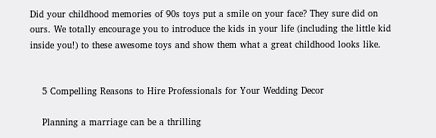Did your childhood memories of 90s toys put a smile on your face? They sure did on ours. We totally encourage you to introduce the kids in your life (including the little kid inside you!) to these awesome toys and show them what a great childhood looks like.


    5 Compelling Reasons to Hire Professionals for Your Wedding Decor

    Planning a marriage can be a thrilling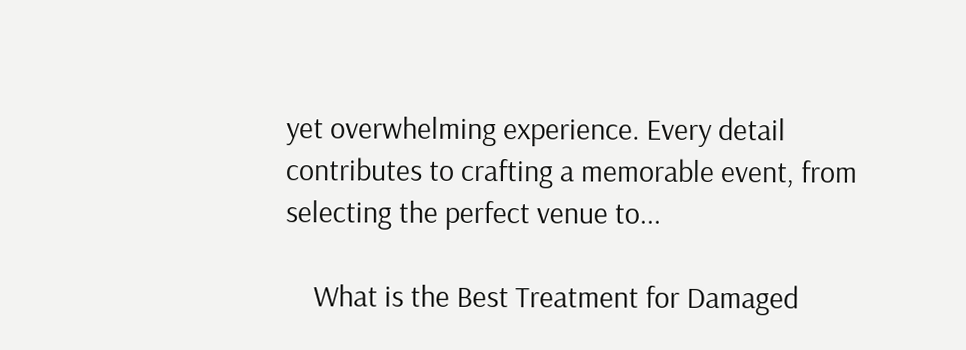yet overwhelming experience. Every detail contributes to crafting a memorable event, from selecting the perfect venue to...

    What is the Best Treatment for Damaged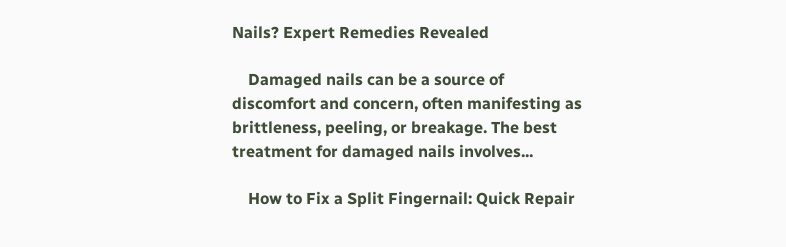Nails? Expert Remedies Revealed

    Damaged nails can be a source of discomfort and concern, often manifesting as brittleness, peeling, or breakage. The best treatment for damaged nails involves...

    How to Fix a Split Fingernail: Quick Repair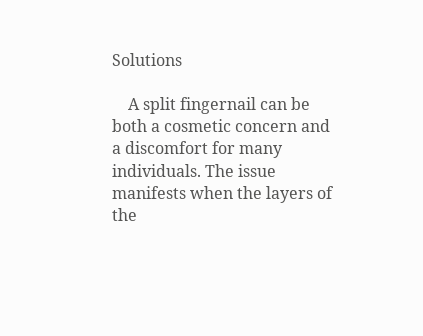Solutions

    A split fingernail can be both a cosmetic concern and a discomfort for many individuals. The issue manifests when the layers of the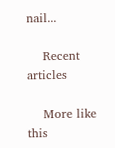nail...

    Recent articles

    More like this